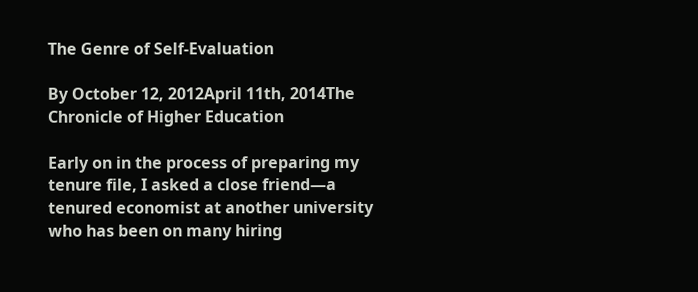The Genre of Self-Evaluation

By October 12, 2012April 11th, 2014The Chronicle of Higher Education

Early on in the process of preparing my tenure file, I asked a close friend—a tenured economist at another university who has been on many hiring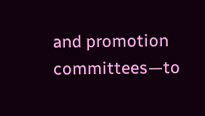and promotion committees—to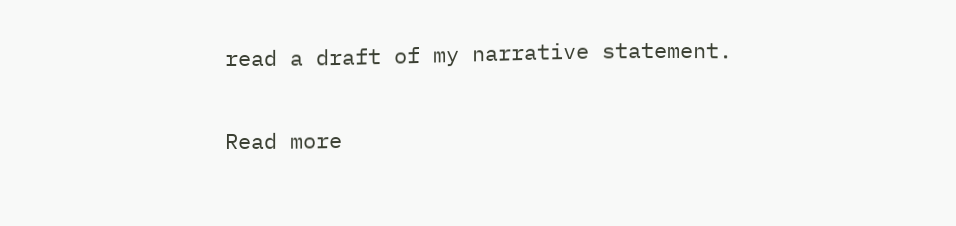read a draft of my narrative statement.

Read more